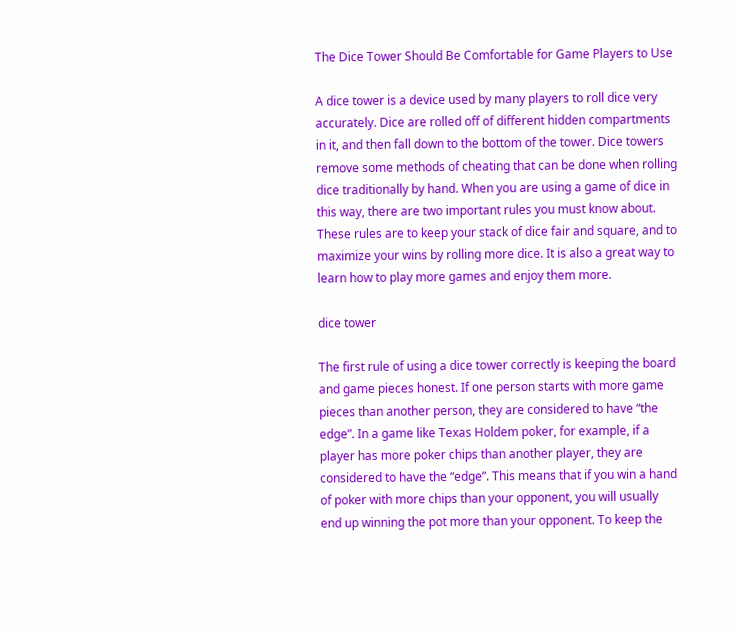The Dice Tower Should Be Comfortable for Game Players to Use

A dice tower is a device used by many players to roll dice very accurately. Dice are rolled off of different hidden compartments in it, and then fall down to the bottom of the tower. Dice towers remove some methods of cheating that can be done when rolling dice traditionally by hand. When you are using a game of dice in this way, there are two important rules you must know about. These rules are to keep your stack of dice fair and square, and to maximize your wins by rolling more dice. It is also a great way to learn how to play more games and enjoy them more.

dice tower

The first rule of using a dice tower correctly is keeping the board and game pieces honest. If one person starts with more game pieces than another person, they are considered to have “the edge”. In a game like Texas Holdem poker, for example, if a player has more poker chips than another player, they are considered to have the “edge”. This means that if you win a hand of poker with more chips than your opponent, you will usually end up winning the pot more than your opponent. To keep the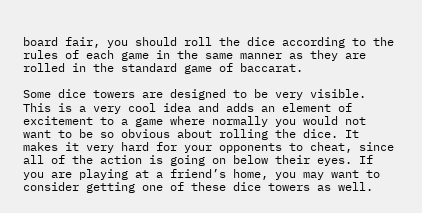board fair, you should roll the dice according to the rules of each game in the same manner as they are rolled in the standard game of baccarat.

Some dice towers are designed to be very visible. This is a very cool idea and adds an element of excitement to a game where normally you would not want to be so obvious about rolling the dice. It makes it very hard for your opponents to cheat, since all of the action is going on below their eyes. If you are playing at a friend’s home, you may want to consider getting one of these dice towers as well.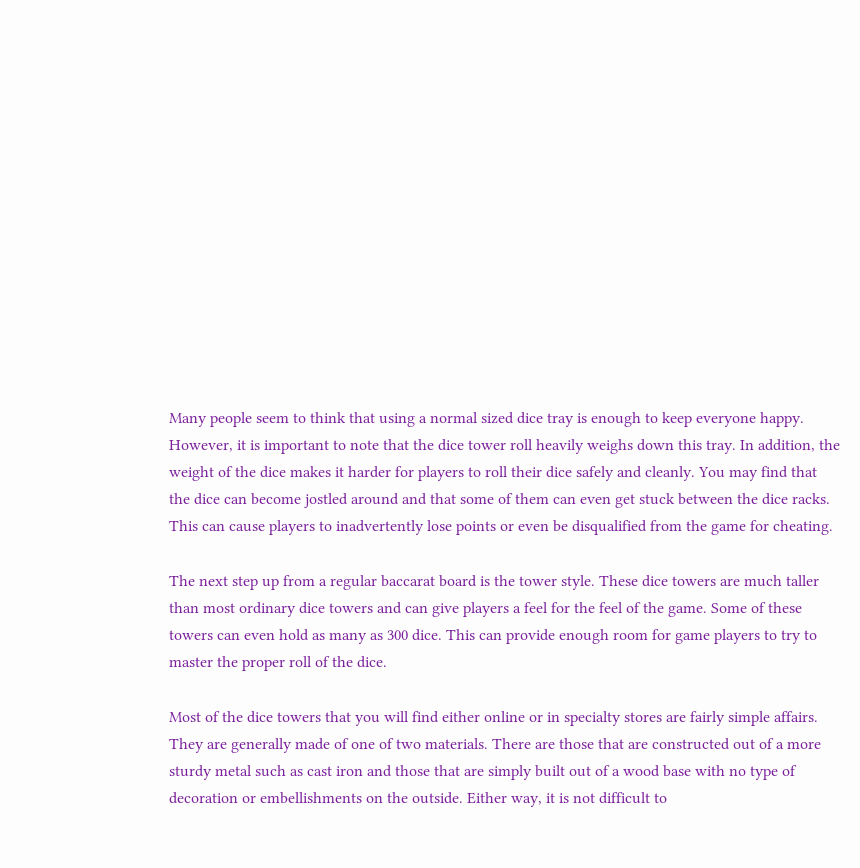Many people seem to think that using a normal sized dice tray is enough to keep everyone happy. However, it is important to note that the dice tower roll heavily weighs down this tray. In addition, the weight of the dice makes it harder for players to roll their dice safely and cleanly. You may find that the dice can become jostled around and that some of them can even get stuck between the dice racks. This can cause players to inadvertently lose points or even be disqualified from the game for cheating.

The next step up from a regular baccarat board is the tower style. These dice towers are much taller than most ordinary dice towers and can give players a feel for the feel of the game. Some of these towers can even hold as many as 300 dice. This can provide enough room for game players to try to master the proper roll of the dice.

Most of the dice towers that you will find either online or in specialty stores are fairly simple affairs. They are generally made of one of two materials. There are those that are constructed out of a more sturdy metal such as cast iron and those that are simply built out of a wood base with no type of decoration or embellishments on the outside. Either way, it is not difficult to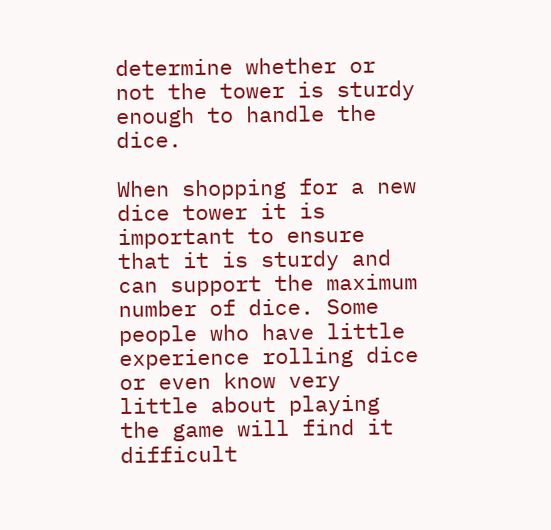determine whether or not the tower is sturdy enough to handle the dice.

When shopping for a new dice tower it is important to ensure that it is sturdy and can support the maximum number of dice. Some people who have little experience rolling dice or even know very little about playing the game will find it difficult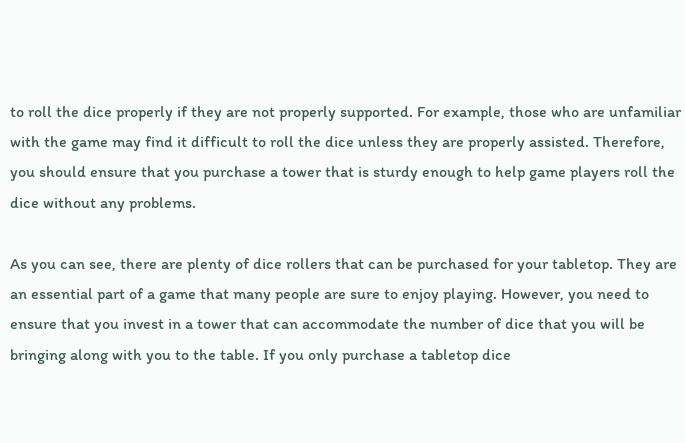to roll the dice properly if they are not properly supported. For example, those who are unfamiliar with the game may find it difficult to roll the dice unless they are properly assisted. Therefore, you should ensure that you purchase a tower that is sturdy enough to help game players roll the dice without any problems.

As you can see, there are plenty of dice rollers that can be purchased for your tabletop. They are an essential part of a game that many people are sure to enjoy playing. However, you need to ensure that you invest in a tower that can accommodate the number of dice that you will be bringing along with you to the table. If you only purchase a tabletop dice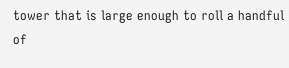tower that is large enough to roll a handful of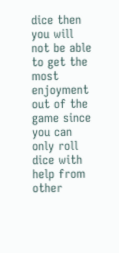dice then you will not be able to get the most enjoyment out of the game since you can only roll dice with help from other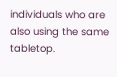individuals who are also using the same tabletop.